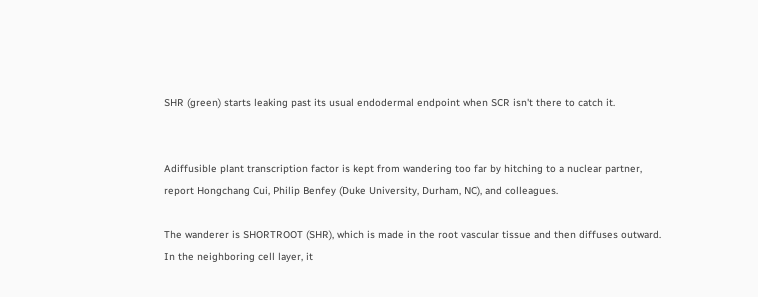SHR (green) starts leaking past its usual endodermal endpoint when SCR isn't there to catch it.


Adiffusible plant transcription factor is kept from wandering too far by hitching to a nuclear partner, report Hongchang Cui, Philip Benfey (Duke University, Durham, NC), and colleagues.

The wanderer is SHORTROOT (SHR), which is made in the root vascular tissue and then diffuses outward. In the neighboring cell layer, it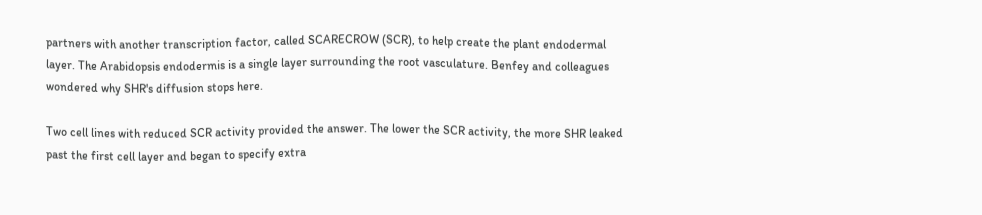partners with another transcription factor, called SCARECROW (SCR), to help create the plant endodermal layer. The Arabidopsis endodermis is a single layer surrounding the root vasculature. Benfey and colleagues wondered why SHR's diffusion stops here.

Two cell lines with reduced SCR activity provided the answer. The lower the SCR activity, the more SHR leaked past the first cell layer and began to specify extra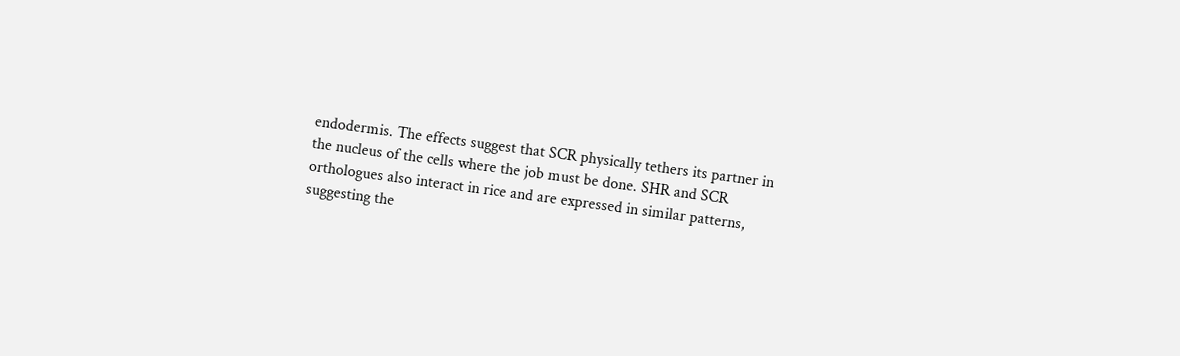endodermis. The effects suggest that SCR physically tethers its partner in the nucleus of the cells where the job must be done. SHR and SCR orthologues also interact in rice and are expressed in similar patterns, suggesting the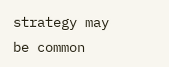strategy may be common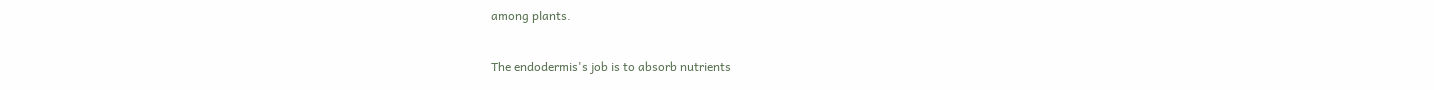among plants.

The endodermis's job is to absorb nutrients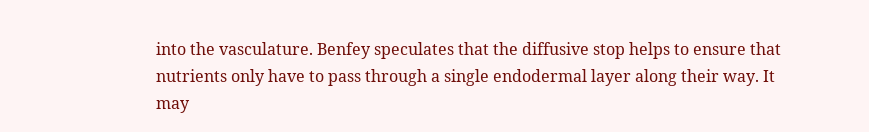into the vasculature. Benfey speculates that the diffusive stop helps to ensure that nutrients only have to pass through a single endodermal layer along their way. It may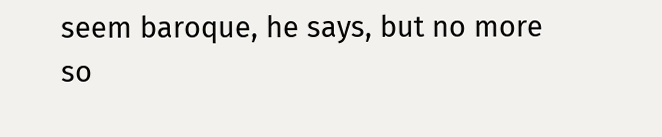seem baroque, he says, but no more so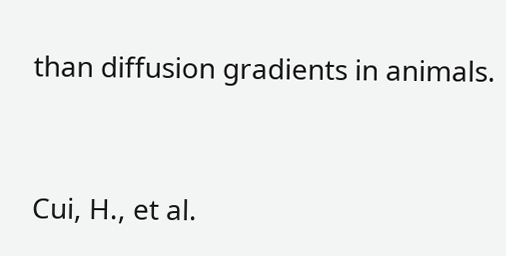than diffusion gradients in animals.


Cui, H., et al.